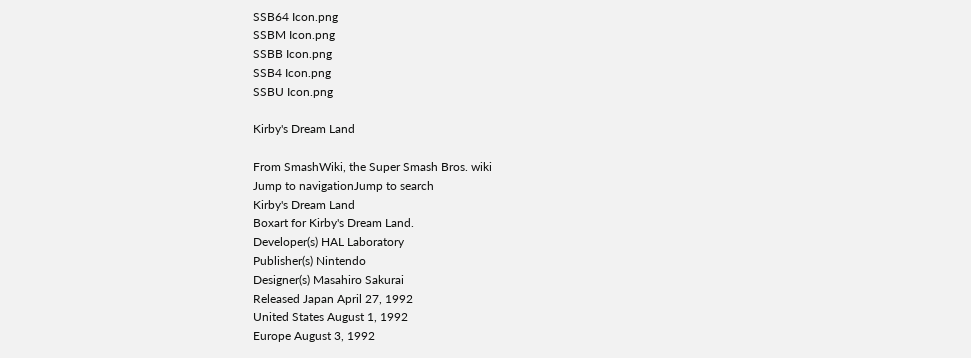SSB64 Icon.png
SSBM Icon.png
SSBB Icon.png
SSB4 Icon.png
SSBU Icon.png

Kirby's Dream Land

From SmashWiki, the Super Smash Bros. wiki
Jump to navigationJump to search
Kirby's Dream Land
Boxart for Kirby's Dream Land.
Developer(s) HAL Laboratory
Publisher(s) Nintendo
Designer(s) Masahiro Sakurai
Released Japan April 27, 1992
United States August 1, 1992
Europe August 3, 1992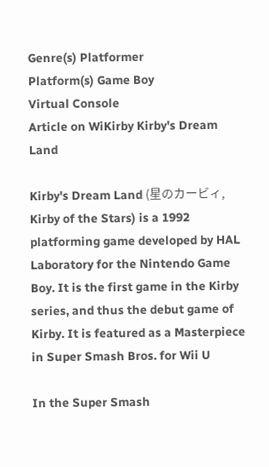Genre(s) Platformer
Platform(s) Game Boy
Virtual Console
Article on WiKirby Kirby's Dream Land

Kirby's Dream Land (星のカービィ, Kirby of the Stars) is a 1992 platforming game developed by HAL Laboratory for the Nintendo Game Boy. It is the first game in the Kirby series, and thus the debut game of Kirby. It is featured as a Masterpiece in Super Smash Bros. for Wii U

In the Super Smash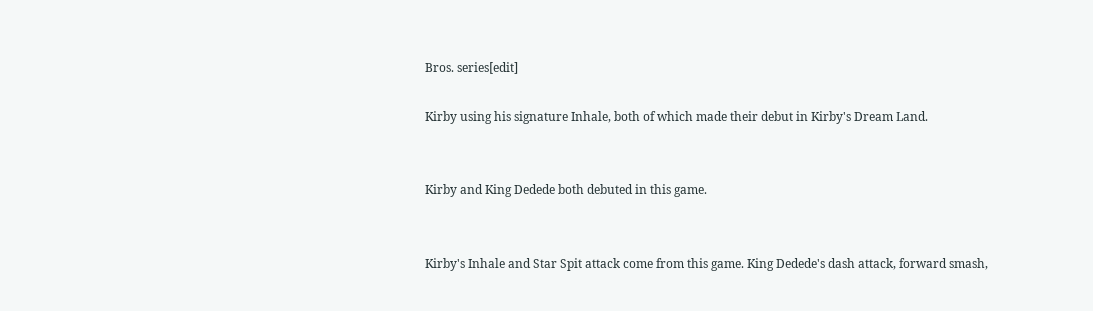Bros. series[edit]

Kirby using his signature Inhale, both of which made their debut in Kirby's Dream Land.


Kirby and King Dedede both debuted in this game.


Kirby's Inhale and Star Spit attack come from this game. King Dedede's dash attack, forward smash,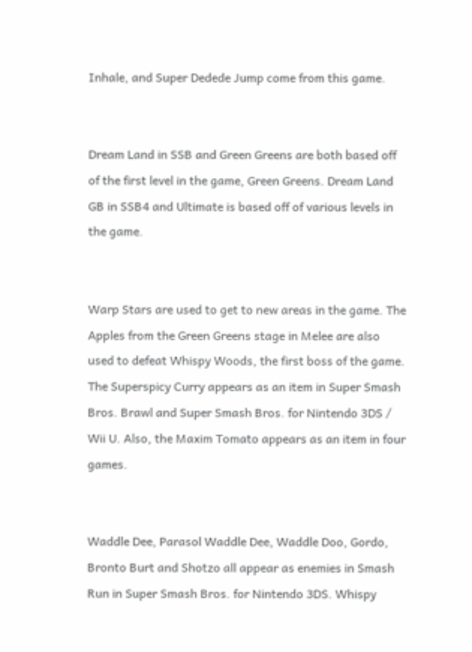Inhale, and Super Dedede Jump come from this game.


Dream Land in SSB and Green Greens are both based off of the first level in the game, Green Greens. Dream Land GB in SSB4 and Ultimate is based off of various levels in the game.


Warp Stars are used to get to new areas in the game. The Apples from the Green Greens stage in Melee are also used to defeat Whispy Woods, the first boss of the game. The Superspicy Curry appears as an item in Super Smash Bros. Brawl and Super Smash Bros. for Nintendo 3DS / Wii U. Also, the Maxim Tomato appears as an item in four games.


Waddle Dee, Parasol Waddle Dee, Waddle Doo, Gordo, Bronto Burt and Shotzo all appear as enemies in Smash Run in Super Smash Bros. for Nintendo 3DS. Whispy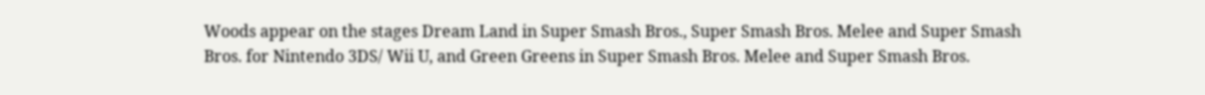Woods appear on the stages Dream Land in Super Smash Bros., Super Smash Bros. Melee and Super Smash Bros. for Nintendo 3DS/ Wii U, and Green Greens in Super Smash Bros. Melee and Super Smash Bros.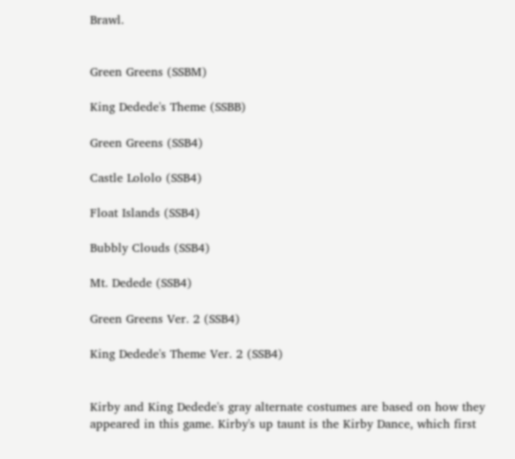Brawl.


Green Greens (SSBM)

King Dedede's Theme (SSBB)

Green Greens (SSB4)

Castle Lololo (SSB4)

Float Islands (SSB4)

Bubbly Clouds (SSB4)

Mt. Dedede (SSB4)

Green Greens Ver. 2 (SSB4)

King Dedede's Theme Ver. 2 (SSB4)


Kirby and King Dedede's gray alternate costumes are based on how they appeared in this game. Kirby's up taunt is the Kirby Dance, which first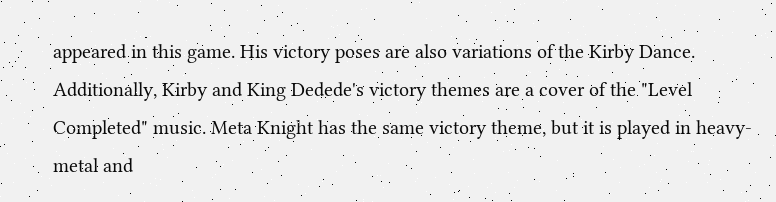appeared in this game. His victory poses are also variations of the Kirby Dance. Additionally, Kirby and King Dedede's victory themes are a cover of the "Level Completed" music. Meta Knight has the same victory theme, but it is played in heavy-metal and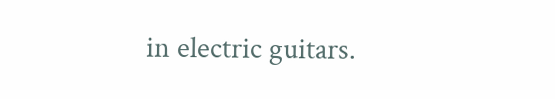in electric guitars.